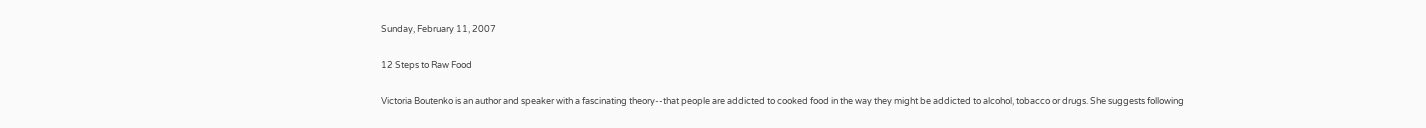Sunday, February 11, 2007

12 Steps to Raw Food

Victoria Boutenko is an author and speaker with a fascinating theory--that people are addicted to cooked food in the way they might be addicted to alcohol, tobacco or drugs. She suggests following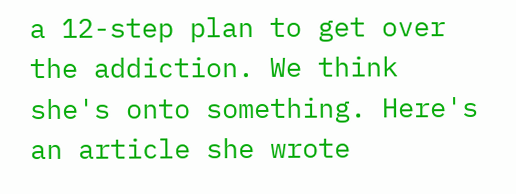a 12-step plan to get over the addiction. We think she's onto something. Here's an article she wrote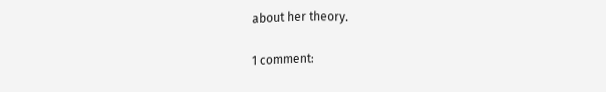about her theory.

1 comment: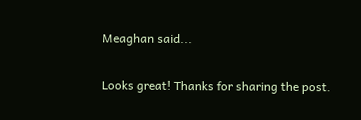Meaghan said...

Looks great! Thanks for sharing the post.